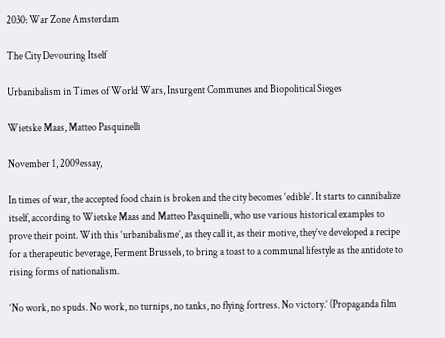2030: War Zone Amsterdam

The City Devouring Itself

Urbanibalism in Times of World Wars, Insurgent Communes and Biopolitical Sieges

Wietske Maas, Matteo Pasquinelli

November 1, 2009essay,

In times of war, the accepted food chain is broken and the city becomes ‘edible’. It starts to cannibalize itself, according to Wietske Maas and Matteo Pasquinelli, who use various historical examples to prove their point. With this ‘urbanibalisme’, as they call it, as their motive, they’ve developed a recipe for a therapeutic beverage, Ferment Brussels, to bring a toast to a communal lifestyle as the antidote to rising forms of nationalism.

‘No work, no spuds. No work, no turnips, no tanks, no flying fortress. No victory.’ (Propaganda film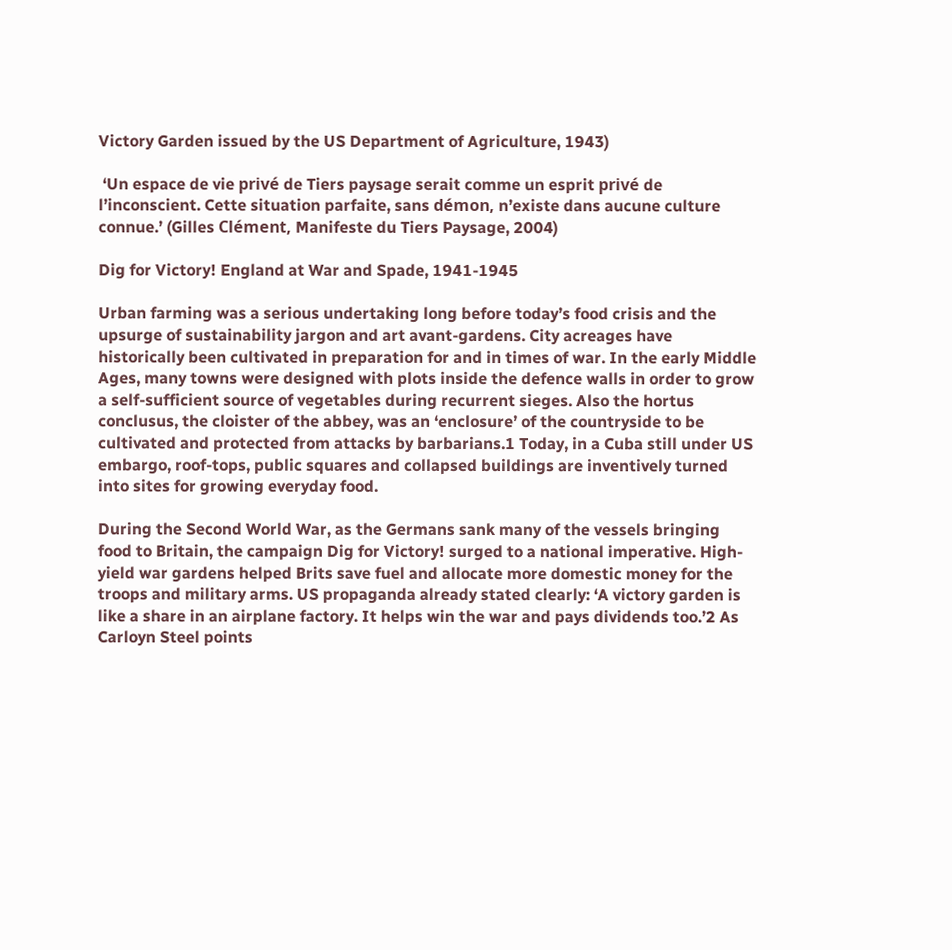Victory Garden issued by the US Department of Agriculture, 1943)

 ‘Un espace de vie privé de Tiers paysage serait comme un esprit privé de l’inconscient. Cette situation parfaite, sans démon, n’existe dans aucune culture connue.’ (Gilles Clément, Manifeste du Tiers Paysage, 2004)

Dig for Victory! England at War and Spade, 1941-1945

Urban farming was a serious undertaking long before today’s food crisis and the upsurge of sustainability jargon and art avant-gardens. City acreages have historically been cultivated in preparation for and in times of war. In the early Middle Ages, many towns were designed with plots inside the defence walls in order to grow a self-sufficient source of vegetables during recurrent sieges. Also the hortus conclusus, the cloister of the abbey, was an ‘enclosure’ of the countryside to be cultivated and protected from attacks by barbarians.1 Today, in a Cuba still under US embargo, roof-tops, public squares and collapsed buildings are inventively turned into sites for growing everyday food.

During the Second World War, as the Germans sank many of the vessels bringing food to Britain, the campaign Dig for Victory! surged to a national imperative. High-yield war gardens helped Brits save fuel and allocate more domestic money for the troops and military arms. US propaganda already stated clearly: ‘A victory garden is like a share in an airplane factory. It helps win the war and pays dividends too.’2 As Carloyn Steel points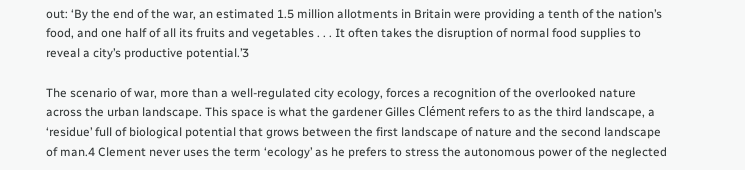out: ‘By the end of the war, an estimated 1.5 million allotments in Britain were providing a tenth of the nation’s food, and one half of all its fruits and vegetables . . . It often takes the disruption of normal food supplies to reveal a city’s productive potential.’3

The scenario of war, more than a well-regulated city ecology, forces a recognition of the overlooked nature across the urban landscape. This space is what the gardener Gilles Clément refers to as the third landscape, a ‘residue’ full of biological potential that grows between the first landscape of nature and the second landscape of man.4 Clement never uses the term ‘ecology’ as he prefers to stress the autonomous power of the neglected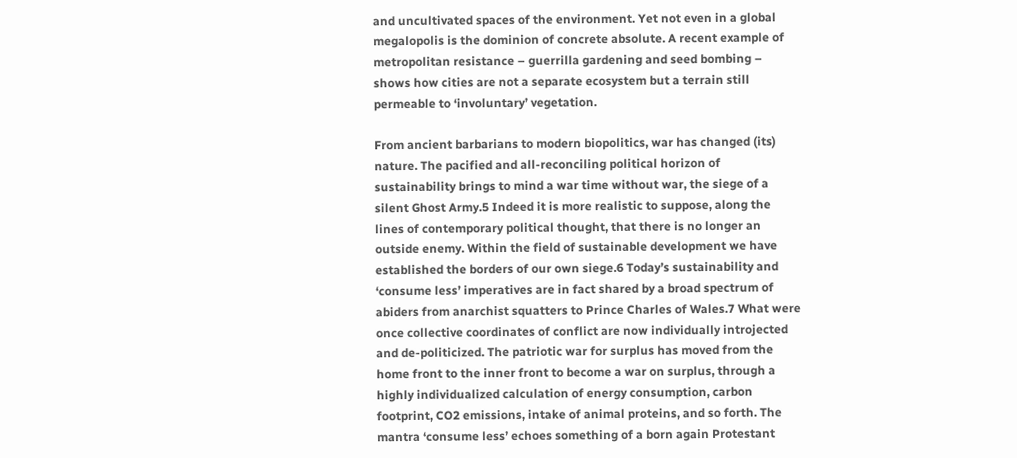and uncultivated spaces of the environment. Yet not even in a global megalopolis is the dominion of concrete absolute. A recent example of metropolitan resistance – guerrilla gardening and seed bombing – shows how cities are not a separate ecosystem but a terrain still permeable to ‘involuntary’ vegetation.

From ancient barbarians to modern biopolitics, war has changed (its) nature. The pacified and all-reconciling political horizon of sustainability brings to mind a war time without war, the siege of a silent Ghost Army.5 Indeed it is more realistic to suppose, along the lines of contemporary political thought, that there is no longer an outside enemy. Within the field of sustainable development we have established the borders of our own siege.6 Today’s sustainability and ‘consume less’ imperatives are in fact shared by a broad spectrum of abiders from anarchist squatters to Prince Charles of Wales.7 What were once collective coordinates of conflict are now individually introjected and de-politicized. The patriotic war for surplus has moved from the home front to the inner front to become a war on surplus, through a highly individualized calculation of energy consumption, carbon footprint, CO2 emissions, intake of animal proteins, and so forth. The mantra ‘consume less’ echoes something of a born again Protestant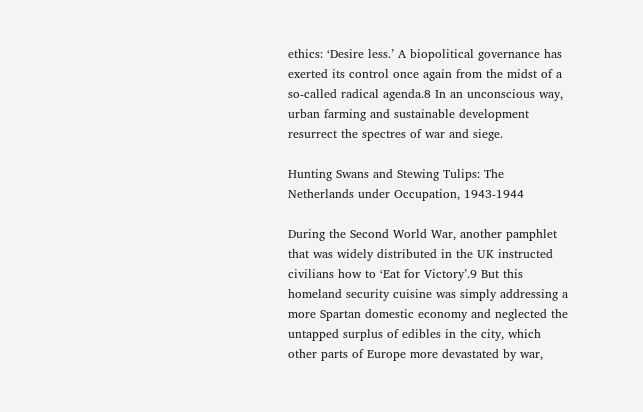ethics: ‘Desire less.’ A biopolitical governance has exerted its control once again from the midst of a so-called radical agenda.8 In an unconscious way, urban farming and sustainable development resurrect the spectres of war and siege.

Hunting Swans and Stewing Tulips: The Netherlands under Occupation, 1943-1944

During the Second World War, another pamphlet that was widely distributed in the UK instructed civilians how to ‘Eat for Victory’.9 But this homeland security cuisine was simply addressing a more Spartan domestic economy and neglected the untapped surplus of edibles in the city, which other parts of Europe more devastated by war,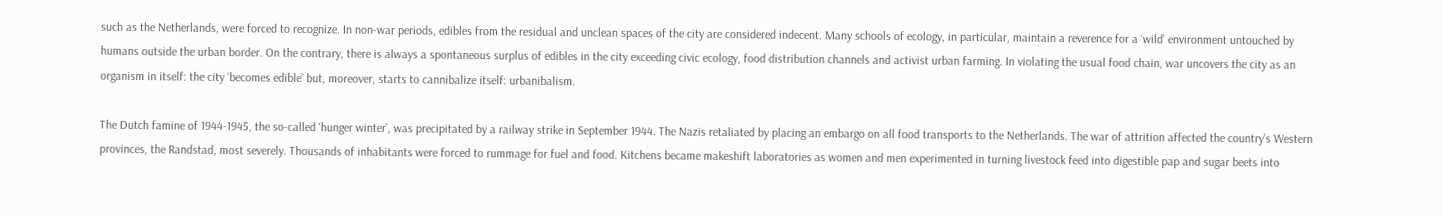such as the Netherlands, were forced to recognize. In non-war periods, edibles from the residual and unclean spaces of the city are considered indecent. Many schools of ecology, in particular, maintain a reverence for a ‘wild’ environment untouched by humans outside the urban border. On the contrary, there is always a spontaneous surplus of edibles in the city exceeding civic ecology, food distribution channels and activist urban farming. In violating the usual food chain, war uncovers the city as an organism in itself: the city ‘becomes edible’ but, moreover, starts to cannibalize itself: urbanibalism.

The Dutch famine of 1944-1945, the so-called ‘hunger winter’, was precipitated by a railway strike in September 1944. The Nazis retaliated by placing an embargo on all food transports to the Netherlands. The war of attrition affected the country’s Western provinces, the Randstad, most severely. Thousands of inhabitants were forced to rummage for fuel and food. Kitchens became makeshift laboratories as women and men experimented in turning livestock feed into digestible pap and sugar beets into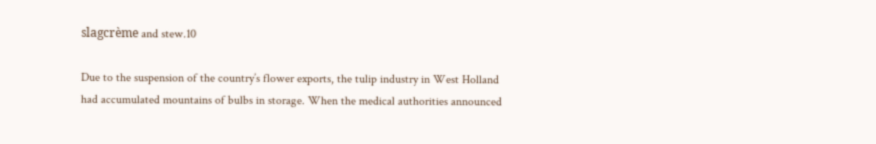slagcrème and stew.10

Due to the suspension of the country’s flower exports, the tulip industry in West Holland had accumulated mountains of bulbs in storage. When the medical authorities announced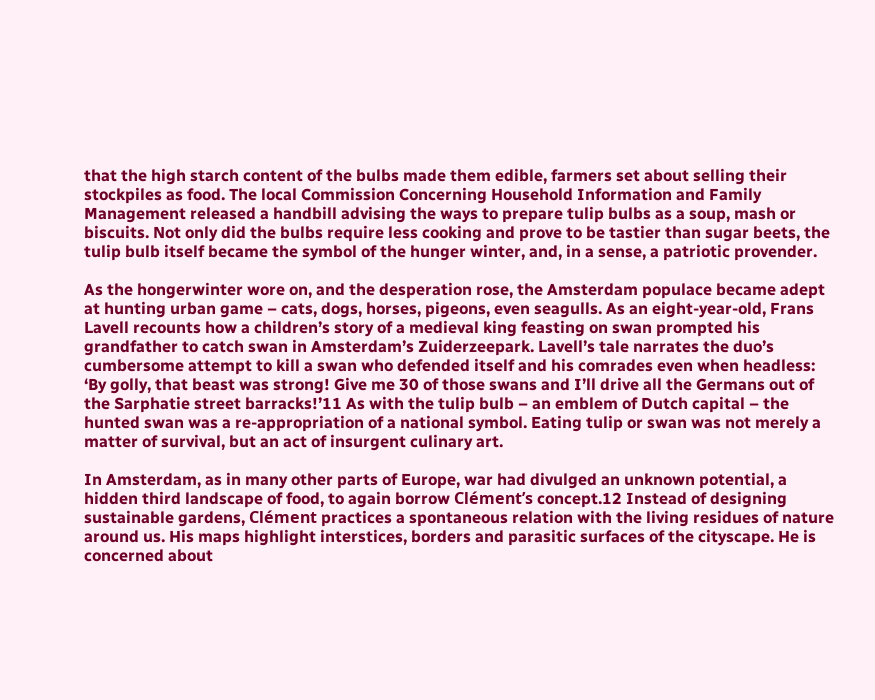that the high starch content of the bulbs made them edible, farmers set about selling their stockpiles as food. The local Commission Concerning Household Information and Family Management released a handbill advising the ways to prepare tulip bulbs as a soup, mash or biscuits. Not only did the bulbs require less cooking and prove to be tastier than sugar beets, the tulip bulb itself became the symbol of the hunger winter, and, in a sense, a patriotic provender.

As the hongerwinter wore on, and the desperation rose, the Amsterdam populace became adept at hunting urban game – cats, dogs, horses, pigeons, even seagulls. As an eight-year-old, Frans Lavell recounts how a children’s story of a medieval king feasting on swan prompted his grandfather to catch swan in Amsterdam’s Zuiderzeepark. Lavell’s tale narrates the duo’s cumbersome attempt to kill a swan who defended itself and his comrades even when headless: ‘By golly, that beast was strong! Give me 30 of those swans and I’ll drive all the Germans out of the Sarphatie street barracks!’11 As with the tulip bulb – an emblem of Dutch capital – the hunted swan was a re-appropriation of a national symbol. Eating tulip or swan was not merely a matter of survival, but an act of insurgent culinary art.

In Amsterdam, as in many other parts of Europe, war had divulged an unknown potential, a hidden third landscape of food, to again borrow Clément’s concept.12 Instead of designing sustainable gardens, Clément practices a spontaneous relation with the living residues of nature around us. His maps highlight interstices, borders and parasitic surfaces of the cityscape. He is concerned about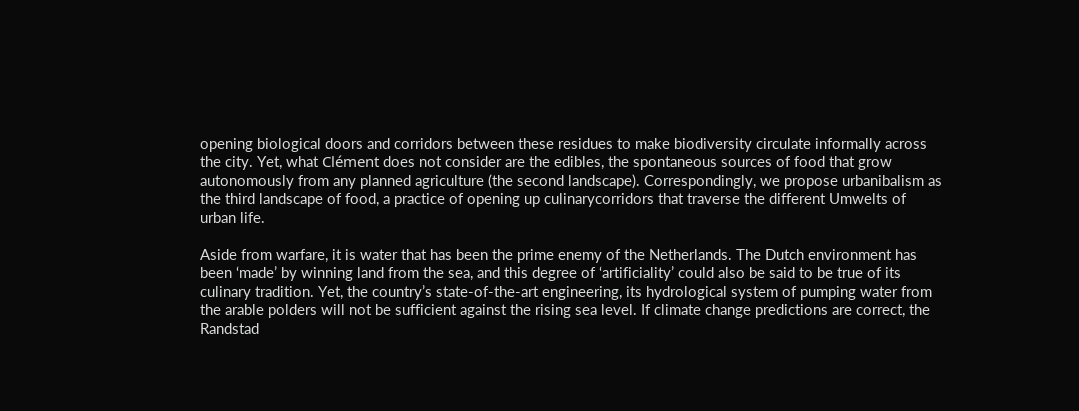opening biological doors and corridors between these residues to make biodiversity circulate informally across the city. Yet, what Clément does not consider are the edibles, the spontaneous sources of food that grow autonomously from any planned agriculture (the second landscape). Correspondingly, we propose urbanibalism as the third landscape of food, a practice of opening up culinarycorridors that traverse the different Umwelts of urban life.

Aside from warfare, it is water that has been the prime enemy of the Netherlands. The Dutch environment has been ‘made’ by winning land from the sea, and this degree of ‘artificiality’ could also be said to be true of its culinary tradition. Yet, the country’s state-of-the-art engineering, its hydrological system of pumping water from the arable polders will not be sufficient against the rising sea level. If climate change predictions are correct, the Randstad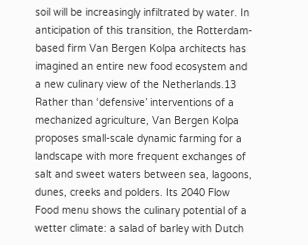soil will be increasingly infiltrated by water. In anticipation of this transition, the Rotterdam-based firm Van Bergen Kolpa architects has imagined an entire new food ecosystem and a new culinary view of the Netherlands.13 Rather than ‘defensive’ interventions of a mechanized agriculture, Van Bergen Kolpa proposes small-scale dynamic farming for a landscape with more frequent exchanges of salt and sweet waters between sea, lagoons, dunes, creeks and polders. Its 2040 Flow Food menu shows the culinary potential of a wetter climate: a salad of barley with Dutch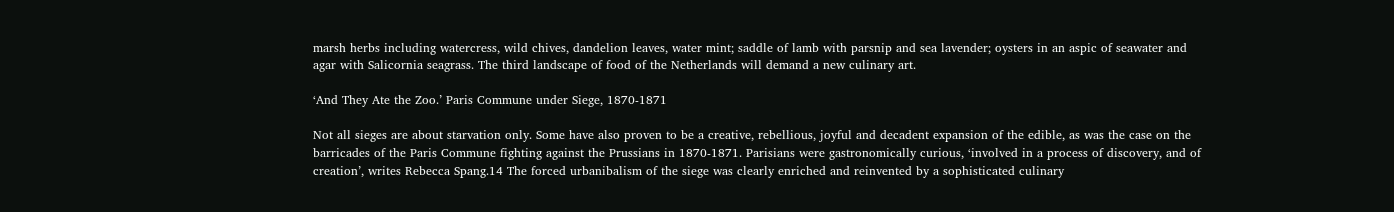marsh herbs including watercress, wild chives, dandelion leaves, water mint; saddle of lamb with parsnip and sea lavender; oysters in an aspic of seawater and agar with Salicornia seagrass. The third landscape of food of the Netherlands will demand a new culinary art.

‘And They Ate the Zoo.’ Paris Commune under Siege, 1870-1871

Not all sieges are about starvation only. Some have also proven to be a creative, rebellious, joyful and decadent expansion of the edible, as was the case on the barricades of the Paris Commune fighting against the Prussians in 1870-1871. Parisians were gastronomically curious, ‘involved in a process of discovery, and of creation’, writes Rebecca Spang.14 The forced urbanibalism of the siege was clearly enriched and reinvented by a sophisticated culinary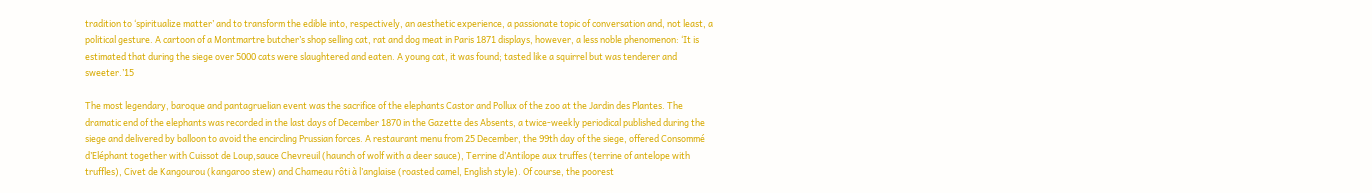tradition to ‘spiritualize matter’ and to transform the edible into, respectively, an aesthetic experience, a passionate topic of conversation and, not least, a political gesture. A cartoon of a Montmartre butcher’s shop selling cat, rat and dog meat in Paris 1871 displays, however, a less noble phenomenon: ‘It is estimated that during the siege over 5000 cats were slaughtered and eaten. A young cat, it was found; tasted like a squirrel but was tenderer and sweeter.’15

The most legendary, baroque and pantagruelian event was the sacrifice of the elephants Castor and Pollux of the zoo at the Jardin des Plantes. The dramatic end of the elephants was recorded in the last days of December 1870 in the Gazette des Absents, a twice-weekly periodical published during the siege and delivered by balloon to avoid the encircling Prussian forces. A restaurant menu from 25 December, the 99th day of the siege, offered Consommé d’Eléphant together with Cuissot de Loup,sauce Chevreuil (haunch of wolf with a deer sauce), Terrine d’Antilope aux truffes (terrine of antelope with truffles), Civet de Kangourou (kangaroo stew) and Chameau rôti à l’anglaise (roasted camel, English style). Of course, the poorest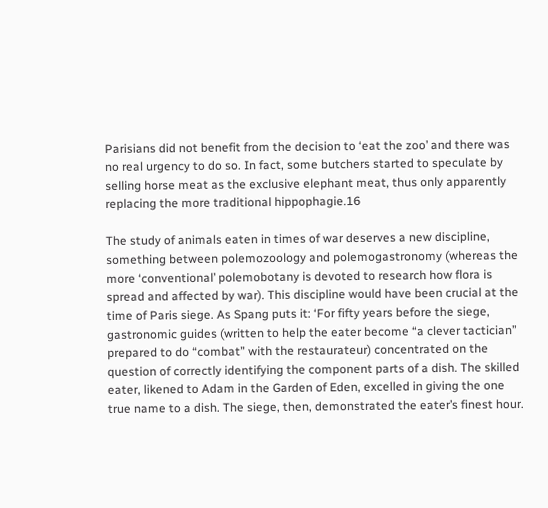Parisians did not benefit from the decision to ‘eat the zoo’ and there was no real urgency to do so. In fact, some butchers started to speculate by selling horse meat as the exclusive elephant meat, thus only apparently replacing the more traditional hippophagie.16

The study of animals eaten in times of war deserves a new discipline, something between polemozoology and polemogastronomy (whereas the more ‘conventional’ polemobotany is devoted to research how flora is spread and affected by war). This discipline would have been crucial at the time of Paris siege. As Spang puts it: ‘For fifty years before the siege, gastronomic guides (written to help the eater become “a clever tactician” prepared to do “combat” with the restaurateur) concentrated on the question of correctly identifying the component parts of a dish. The skilled eater, likened to Adam in the Garden of Eden, excelled in giving the one true name to a dish. The siege, then, demonstrated the eater’s finest hour.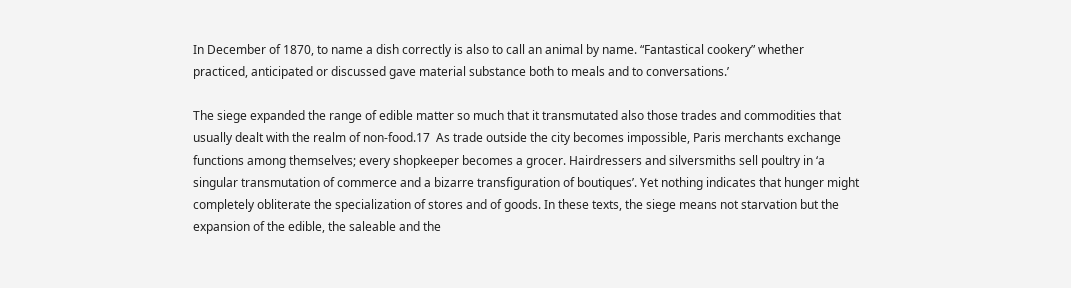In December of 1870, to name a dish correctly is also to call an animal by name. “Fantastical cookery” whether practiced, anticipated or discussed gave material substance both to meals and to conversations.’

The siege expanded the range of edible matter so much that it transmutated also those trades and commodities that usually dealt with the realm of non-food.17  As trade outside the city becomes impossible, Paris merchants exchange functions among themselves; every shopkeeper becomes a grocer. Hairdressers and silversmiths sell poultry in ‘a singular transmutation of commerce and a bizarre transfiguration of boutiques’. Yet nothing indicates that hunger might completely obliterate the specialization of stores and of goods. In these texts, the siege means not starvation but the expansion of the edible, the saleable and the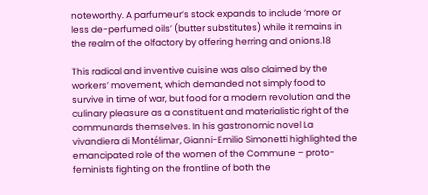noteworthy. A parfumeur’s stock expands to include ‘more or less de-perfumed oils’ (butter substitutes) while it remains in the realm of the olfactory by offering herring and onions.18

This radical and inventive cuisine was also claimed by the workers’ movement, which demanded not simply food to survive in time of war, but food for a modern revolution and the culinary pleasure as a constituent and materialistic right of the communards themselves. In his gastronomic novel La vivandiera di Montélimar, Gianni-Emilio Simonetti highlighted the emancipated role of the women of the Commune – proto-feminists fighting on the frontline of both the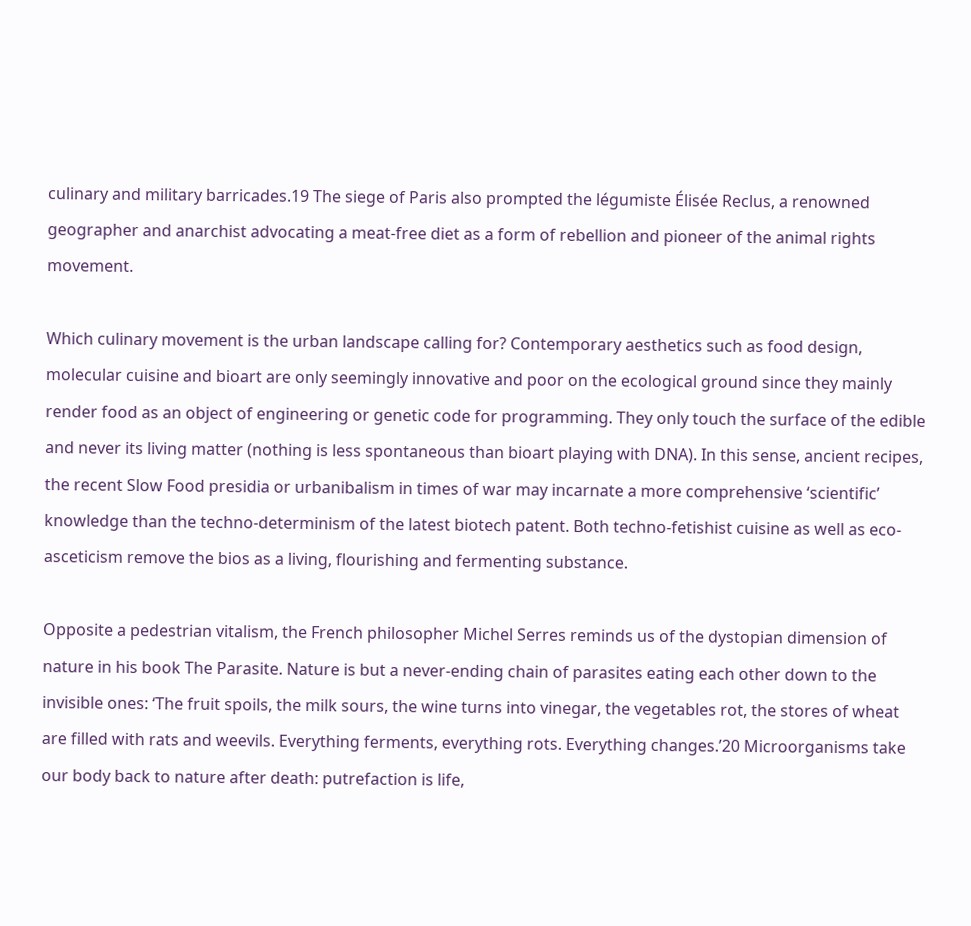culinary and military barricades.19 The siege of Paris also prompted the légumiste Élisée Reclus, a renowned geographer and anarchist advocating a meat-free diet as a form of rebellion and pioneer of the animal rights movement.

Which culinary movement is the urban landscape calling for? Contemporary aesthetics such as food design, molecular cuisine and bioart are only seemingly innovative and poor on the ecological ground since they mainly render food as an object of engineering or genetic code for programming. They only touch the surface of the edible and never its living matter (nothing is less spontaneous than bioart playing with DNA). In this sense, ancient recipes, the recent Slow Food presidia or urbanibalism in times of war may incarnate a more comprehensive ‘scientific’ knowledge than the techno-determinism of the latest biotech patent. Both techno-fetishist cuisine as well as eco-asceticism remove the bios as a living, flourishing and fermenting substance.

Opposite a pedestrian vitalism, the French philosopher Michel Serres reminds us of the dystopian dimension of nature in his book The Parasite. Nature is but a never-ending chain of parasites eating each other down to the invisible ones: ‘The fruit spoils, the milk sours, the wine turns into vinegar, the vegetables rot, the stores of wheat are filled with rats and weevils. Everything ferments, everything rots. Everything changes.’20 Microorganisms take our body back to nature after death: putrefaction is life,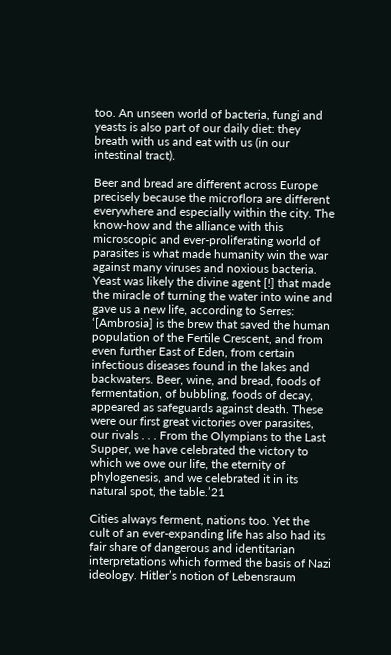too. An unseen world of bacteria, fungi and yeasts is also part of our daily diet: they breath with us and eat with us (in our intestinal tract).

Beer and bread are different across Europe precisely because the microflora are different everywhere and especially within the city. The know-how and the alliance with this microscopic and ever-proliferating world of parasites is what made humanity win the war against many viruses and noxious bacteria. Yeast was likely the divine agent [!] that made the miracle of turning the water into wine and gave us a new life, according to Serres: ‘[Ambrosia] is the brew that saved the human population of the Fertile Crescent, and from even further East of Eden, from certain infectious diseases found in the lakes and backwaters. Beer, wine, and bread, foods of fermentation, of bubbling, foods of decay, appeared as safeguards against death. These were our first great victories over parasites, our rivals . . . From the Olympians to the Last Supper, we have celebrated the victory to which we owe our life, the eternity of phylogenesis, and we celebrated it in its natural spot, the table.’21

Cities always ferment, nations too. Yet the cult of an ever-expanding life has also had its fair share of dangerous and identitarian interpretations which formed the basis of Nazi ideology. Hitler’s notion of Lebensraum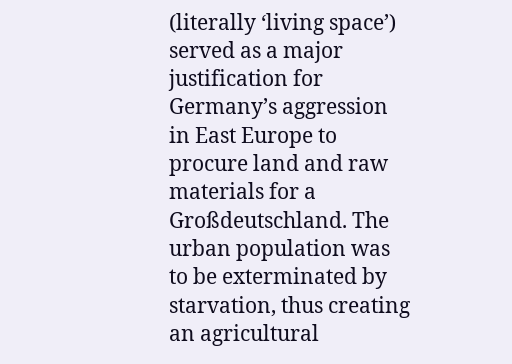(literally ‘living space’) served as a major justification for Germany’s aggression in East Europe to procure land and raw materials for a Großdeutschland. The urban population was to be exterminated by starvation, thus creating an agricultural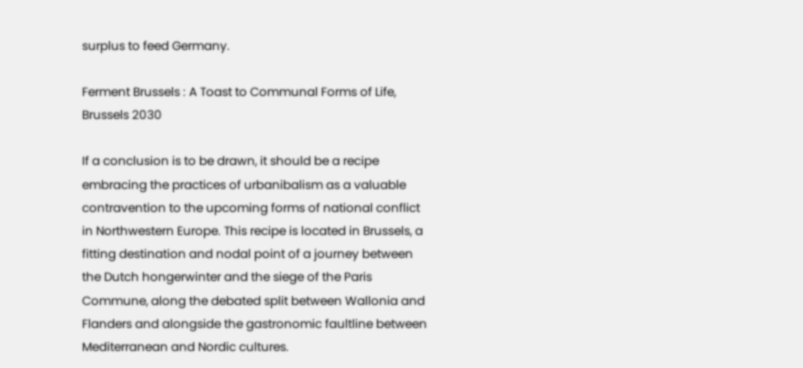surplus to feed Germany.

Ferment Brussels : A Toast to Communal Forms of Life, Brussels 2030

If a conclusion is to be drawn, it should be a recipe embracing the practices of urbanibalism as a valuable contravention to the upcoming forms of national conflict in Northwestern Europe. This recipe is located in Brussels, a fitting destination and nodal point of a journey between the Dutch hongerwinter and the siege of the Paris Commune, along the debated split between Wallonia and Flanders and alongside the gastronomic faultline between Mediterranean and Nordic cultures.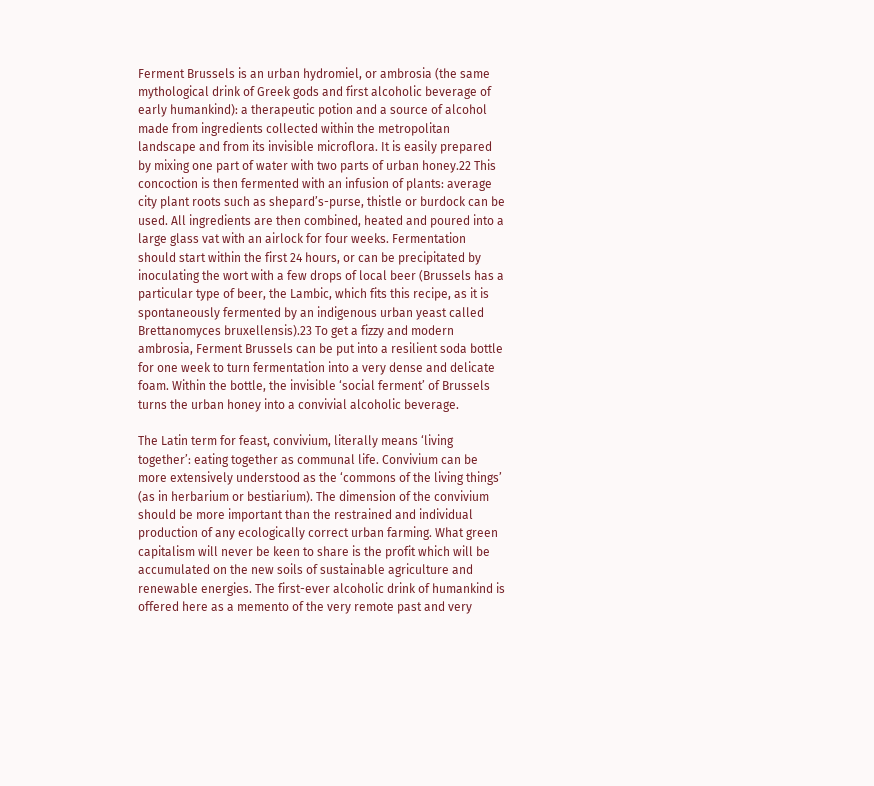Ferment Brussels is an urban hydromiel, or ambrosia (the same mythological drink of Greek gods and first alcoholic beverage of early humankind): a therapeutic potion and a source of alcohol made from ingredients collected within the metropolitan landscape and from its invisible microflora. It is easily prepared by mixing one part of water with two parts of urban honey.22 This concoction is then fermented with an infusion of plants: average city plant roots such as shepard’s-purse, thistle or burdock can be used. All ingredients are then combined, heated and poured into a large glass vat with an airlock for four weeks. Fermentation should start within the first 24 hours, or can be precipitated by inoculating the wort with a few drops of local beer (Brussels has a particular type of beer, the Lambic, which fits this recipe, as it is spontaneously fermented by an indigenous urban yeast called Brettanomyces bruxellensis).23 To get a fizzy and modern ambrosia, Ferment Brussels can be put into a resilient soda bottle for one week to turn fermentation into a very dense and delicate foam. Within the bottle, the invisible ‘social ferment’ of Brussels turns the urban honey into a convivial alcoholic beverage.

The Latin term for feast, convivium, literally means ‘living together’: eating together as communal life. Convivium can be more extensively understood as the ‘commons of the living things’ (as in herbarium or bestiarium). The dimension of the convivium should be more important than the restrained and individual production of any ecologically correct urban farming. What green capitalism will never be keen to share is the profit which will be accumulated on the new soils of sustainable agriculture and renewable energies. The first-ever alcoholic drink of humankind is offered here as a memento of the very remote past and very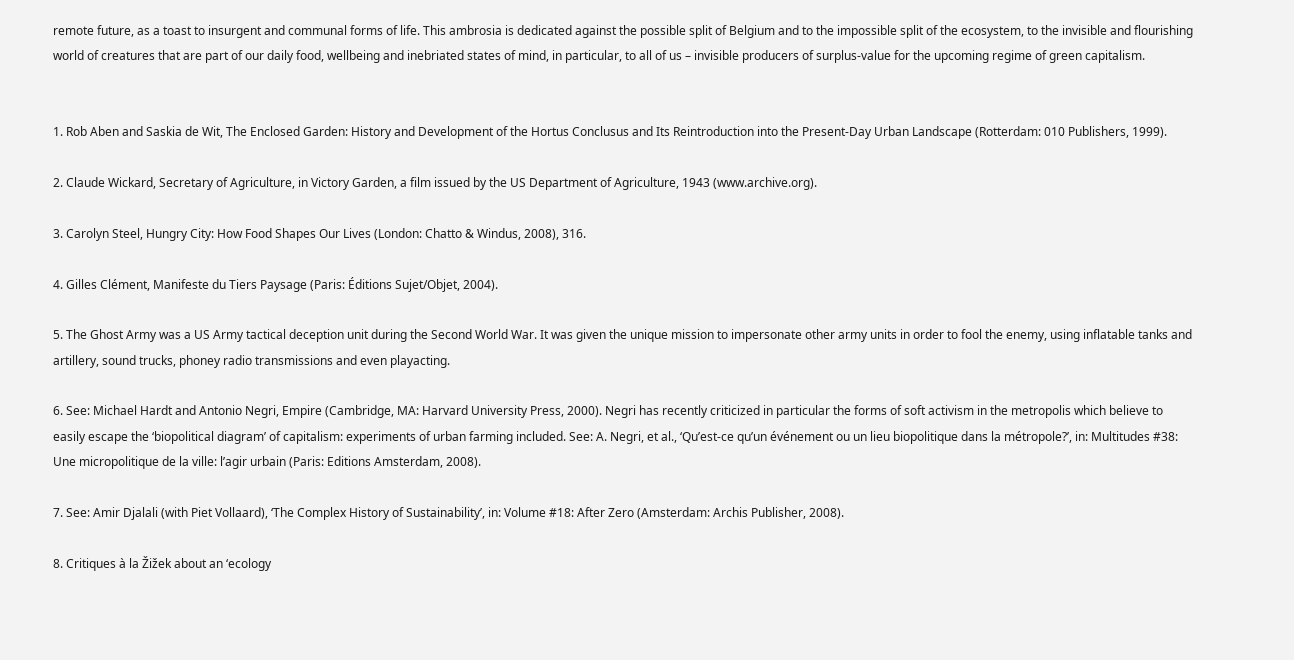remote future, as a toast to insurgent and communal forms of life. This ambrosia is dedicated against the possible split of Belgium and to the impossible split of the ecosystem, to the invisible and flourishing world of creatures that are part of our daily food, wellbeing and inebriated states of mind, in particular, to all of us – invisible producers of surplus-value for the upcoming regime of green capitalism.


1. Rob Aben and Saskia de Wit, The Enclosed Garden: History and Development of the Hortus Conclusus and Its Reintroduction into the Present-Day Urban Landscape (Rotterdam: 010 Publishers, 1999).

2. Claude Wickard, Secretary of Agriculture, in Victory Garden, a film issued by the US Department of Agriculture, 1943 (www.archive.org).

3. Carolyn Steel, Hungry City: How Food Shapes Our Lives (London: Chatto & Windus, 2008), 316.

4. Gilles Clément, Manifeste du Tiers Paysage (Paris: Éditions Sujet/Objet, 2004).

5. The Ghost Army was a US Army tactical deception unit during the Second World War. It was given the unique mission to impersonate other army units in order to fool the enemy, using inflatable tanks and artillery, sound trucks, phoney radio transmissions and even playacting.

6. See: Michael Hardt and Antonio Negri, Empire (Cambridge, MA: Harvard University Press, 2000). Negri has recently criticized in particular the forms of soft activism in the metropolis which believe to easily escape the ‘biopolitical diagram’ of capitalism: experiments of urban farming included. See: A. Negri, et al., ‘Qu’est-ce qu’un événement ou un lieu biopolitique dans la métropole?’, in: Multitudes #38: Une micropolitique de la ville: l’agir urbain (Paris: Editions Amsterdam, 2008).

7. See: Amir Djalali (with Piet Vollaard), ‘The Complex History of Sustainability’, in: Volume #18: After Zero (Amsterdam: Archis Publisher, 2008).

8. Critiques à la Žižek about an ‘ecology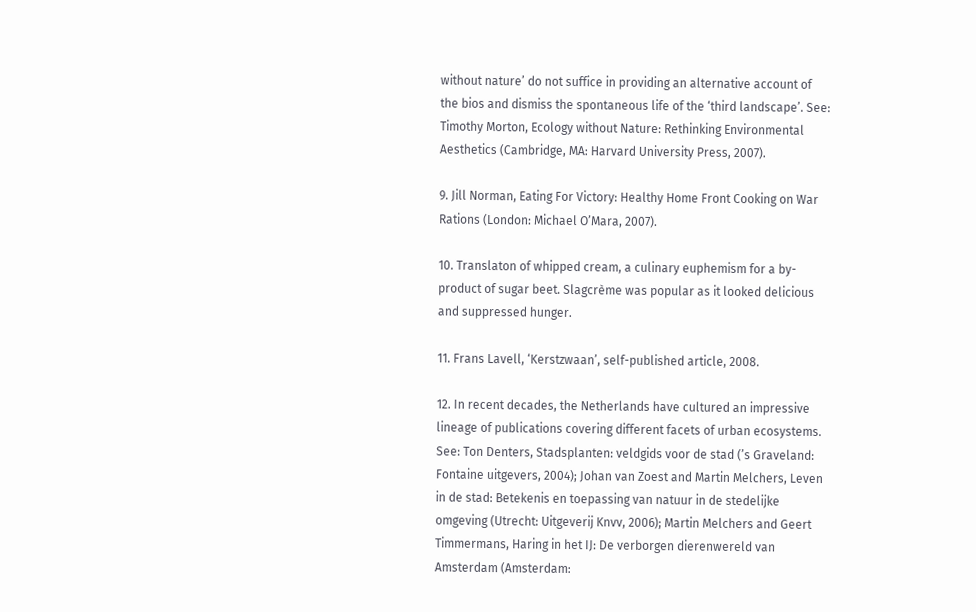without nature’ do not suffice in providing an alternative account of the bios and dismiss the spontaneous life of the ‘third landscape’. See: Timothy Morton, Ecology without Nature: Rethinking Environmental Aesthetics (Cambridge, MA: Harvard University Press, 2007).

9. Jill Norman, Eating For Victory: Healthy Home Front Cooking on War Rations (London: Michael O’Mara, 2007).

10. Translaton of whipped cream, a culinary euphemism for a by-product of sugar beet. Slagcrème was popular as it looked delicious and suppressed hunger.

11. Frans Lavell, ‘Kerstzwaan’, self-published article, 2008.

12. In recent decades, the Netherlands have cultured an impressive lineage of publications covering different facets of urban ecosystems. See: Ton Denters, Stadsplanten: veldgids voor de stad (’s Graveland: Fontaine uitgevers, 2004); Johan van Zoest and Martin Melchers, Leven in de stad: Betekenis en toepassing van natuur in de stedelijke omgeving (Utrecht: Uitgeverij Knvv, 2006); Martin Melchers and Geert Timmermans, Haring in het IJ: De verborgen dierenwereld van Amsterdam (Amsterdam: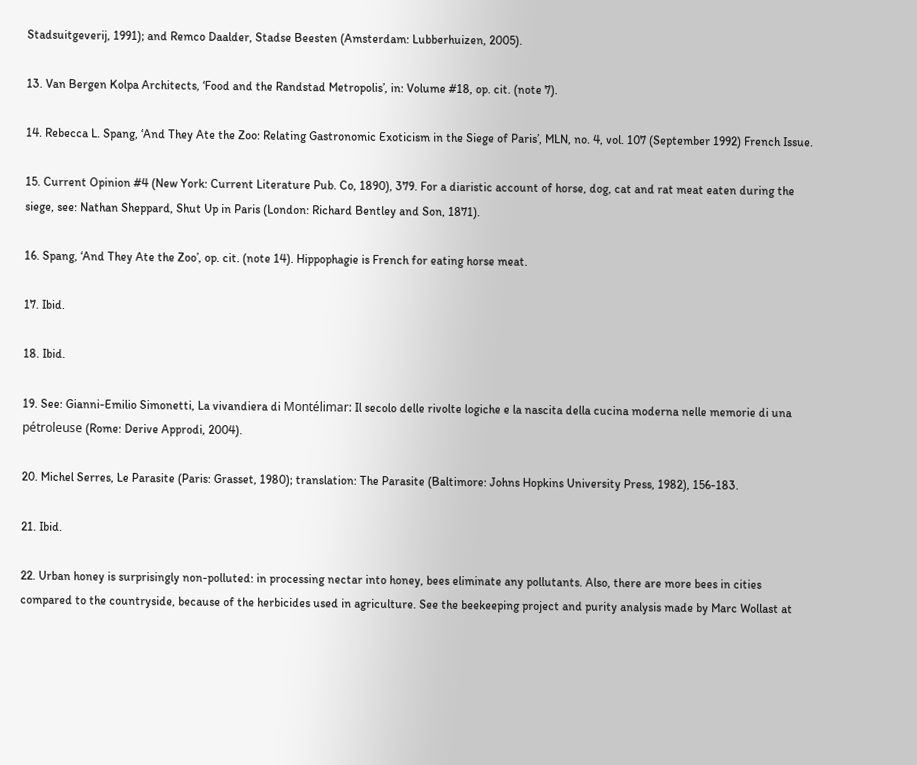Stadsuitgeverij, 1991); and Remco Daalder, Stadse Beesten (Amsterdam: Lubberhuizen, 2005).

13. Van Bergen Kolpa Architects, ‘Food and the Randstad Metropolis’, in: Volume #18, op. cit. (note 7).

14. Rebecca L. Spang, ‘And They Ate the Zoo: Relating Gastronomic Exoticism in the Siege of Paris’, MLN, no. 4, vol. 107 (September 1992) French Issue.

15. Current Opinion #4 (New York: Current Literature Pub. Co, 1890), 379. For a diaristic account of horse, dog, cat and rat meat eaten during the siege, see: Nathan Sheppard, Shut Up in Paris (London: Richard Bentley and Son, 1871).

16. Spang, ‘And They Ate the Zoo’, op. cit. (note 14). Hippophagie is French for eating horse meat.

17. Ibid.

18. Ibid.

19. See: Gianni-Emilio Simonetti, La vivandiera di Montélimar: Il secolo delle rivolte logiche e la nascita della cucina moderna nelle memorie di una pétroleuse (Rome: Derive Approdi, 2004).

20. Michel Serres, Le Parasite (Paris: Grasset, 1980); translation: The Parasite (Baltimore: Johns Hopkins University Press, 1982), 156-183.

21. Ibid.

22. Urban honey is surprisingly non-polluted: in processing nectar into honey, bees eliminate any pollutants. Also, there are more bees in cities compared to the countryside, because of the herbicides used in agriculture. See the beekeeping project and purity analysis made by Marc Wollast at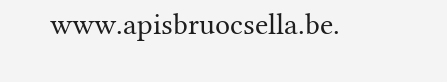www.apisbruocsella.be.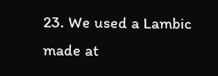23. We used a Lambic made at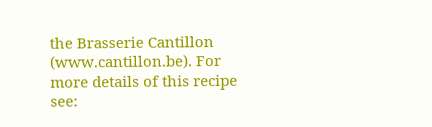the Brasserie Cantillon (www.cantillon.be). For more details of this recipe see: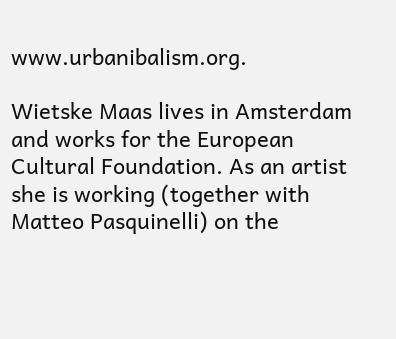www.urbanibalism.org.

Wietske Maas lives in Amsterdam and works for the European Cultural Foundation. As an artist she is working (together with Matteo Pasquinelli) on the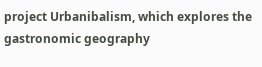project Urbanibalism, which explores the gastronomic geography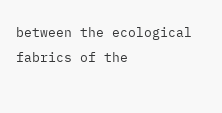between the ecological fabrics of the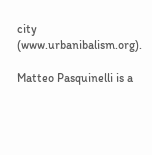city (www.urbanibalism.org).

Matteo Pasquinelli is a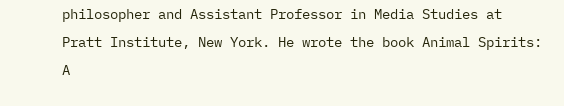philosopher and Assistant Professor in Media Studies at Pratt Institute, New York. He wrote the book Animal Spirits: A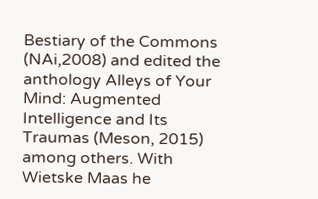Bestiary of the Commons (NAi,2008) and edited the anthology Alleys of Your Mind: Augmented Intelligence and Its Traumas (Meson, 2015) among others. With Wietske Maas he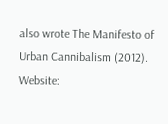also wrote The Manifesto of Urban Cannibalism (2012). Website: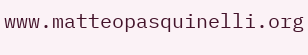www.matteopasquinelli.org